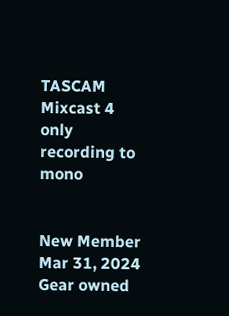TASCAM Mixcast 4 only recording to mono


New Member
Mar 31, 2024
Gear owned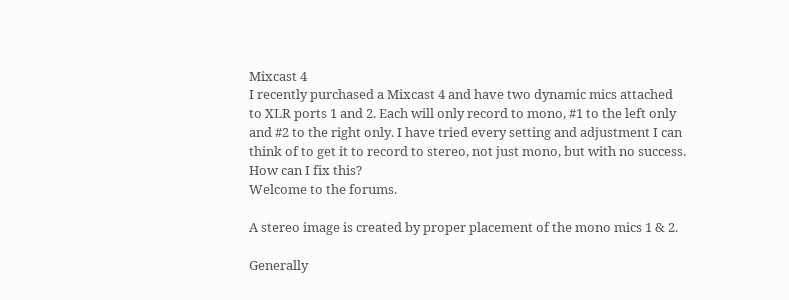Mixcast 4
I recently purchased a Mixcast 4 and have two dynamic mics attached to XLR ports 1 and 2. Each will only record to mono, #1 to the left only and #2 to the right only. I have tried every setting and adjustment I can think of to get it to record to stereo, not just mono, but with no success. How can I fix this?
Welcome to the forums.

A stereo image is created by proper placement of the mono mics 1 & 2.

Generally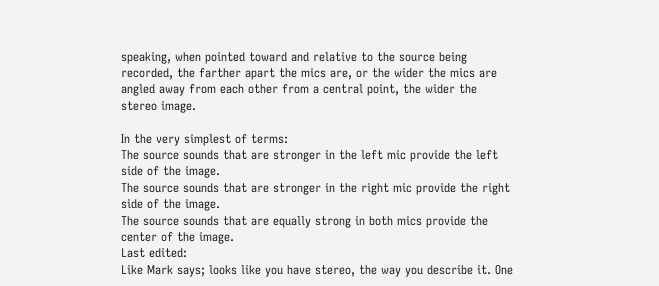speaking, when pointed toward and relative to the source being recorded, the farther apart the mics are, or the wider the mics are angled away from each other from a central point, the wider the stereo image.

In the very simplest of terms:
The source sounds that are stronger in the left mic provide the left side of the image.
The source sounds that are stronger in the right mic provide the right side of the image.
The source sounds that are equally strong in both mics provide the center of the image.
Last edited:
Like Mark says; looks like you have stereo, the way you describe it. One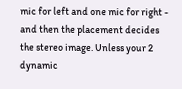mic for left and one mic for right - and then the placement decides the stereo image. Unless your 2 dynamic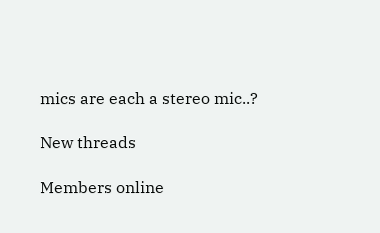mics are each a stereo mic..?

New threads

Members online